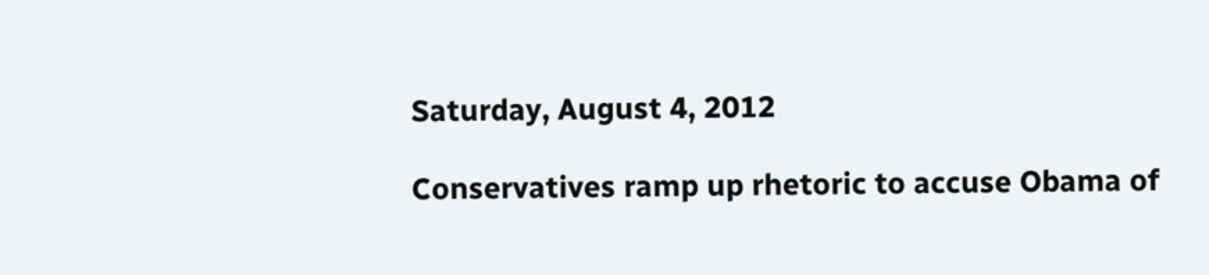Saturday, August 4, 2012

Conservatives ramp up rhetoric to accuse Obama of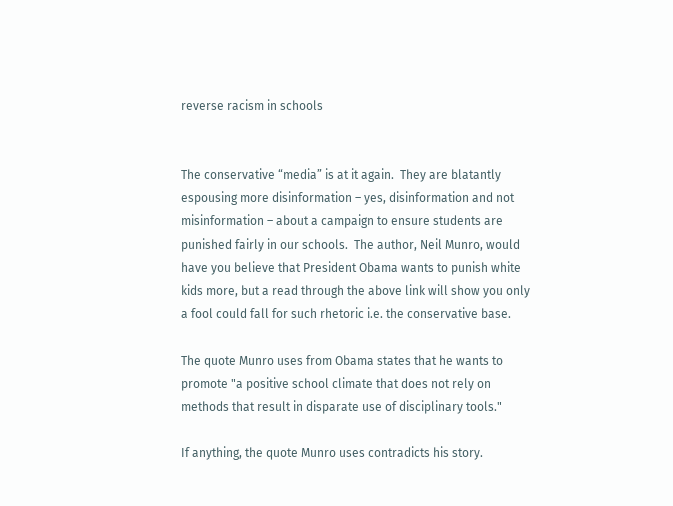reverse racism in schools


The conservative “media” is at it again.  They are blatantly espousing more disinformation – yes, disinformation and not misinformation – about a campaign to ensure students are punished fairly in our schools.  The author, Neil Munro, would have you believe that President Obama wants to punish white kids more, but a read through the above link will show you only a fool could fall for such rhetoric i.e. the conservative base.

The quote Munro uses from Obama states that he wants to promote "a positive school climate that does not rely on methods that result in disparate use of disciplinary tools."

If anything, the quote Munro uses contradicts his story.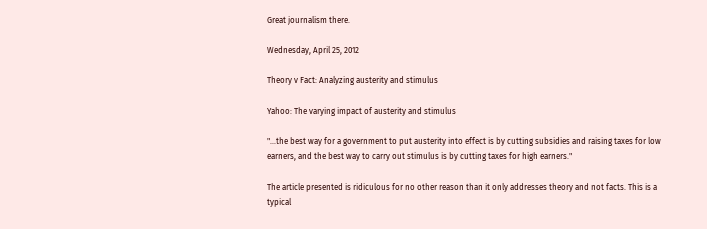Great journalism there.

Wednesday, April 25, 2012

Theory v Fact: Analyzing austerity and stimulus

Yahoo: The varying impact of austerity and stimulus

"...the best way for a government to put austerity into effect is by cutting subsidies and raising taxes for low earners, and the best way to carry out stimulus is by cutting taxes for high earners."

The article presented is ridiculous for no other reason than it only addresses theory and not facts. This is a typical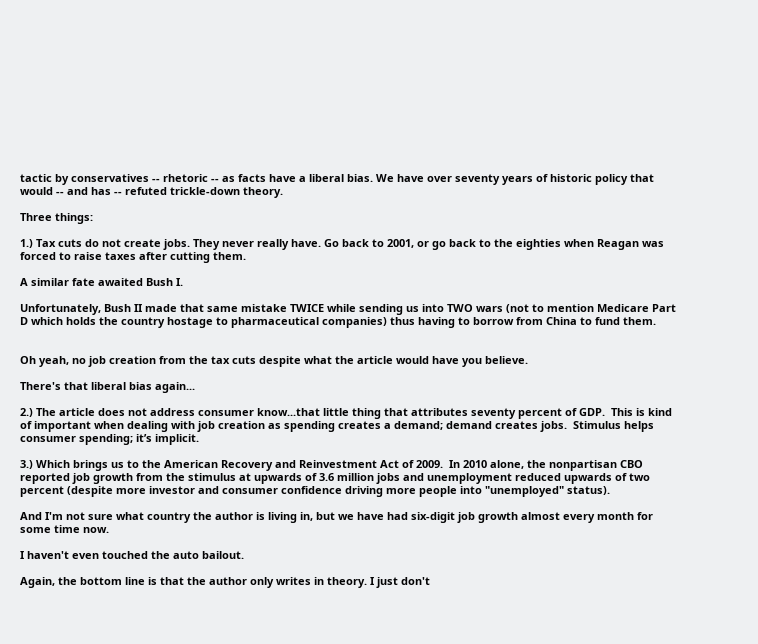tactic by conservatives -- rhetoric -- as facts have a liberal bias. We have over seventy years of historic policy that would -- and has -- refuted trickle-down theory.

Three things:

1.) Tax cuts do not create jobs. They never really have. Go back to 2001, or go back to the eighties when Reagan was forced to raise taxes after cutting them.

A similar fate awaited Bush I.

Unfortunately, Bush II made that same mistake TWICE while sending us into TWO wars (not to mention Medicare Part D which holds the country hostage to pharmaceutical companies) thus having to borrow from China to fund them.


Oh yeah, no job creation from the tax cuts despite what the article would have you believe.

There's that liberal bias again...

2.) The article does not address consumer know...that little thing that attributes seventy percent of GDP.  This is kind of important when dealing with job creation as spending creates a demand; demand creates jobs.  Stimulus helps consumer spending; it’s implicit.

3.) Which brings us to the American Recovery and Reinvestment Act of 2009.  In 2010 alone, the nonpartisan CBO reported job growth from the stimulus at upwards of 3.6 million jobs and unemployment reduced upwards of two percent (despite more investor and consumer confidence driving more people into "unemployed" status).

And I'm not sure what country the author is living in, but we have had six-digit job growth almost every month for some time now.

I haven't even touched the auto bailout.

Again, the bottom line is that the author only writes in theory. I just don't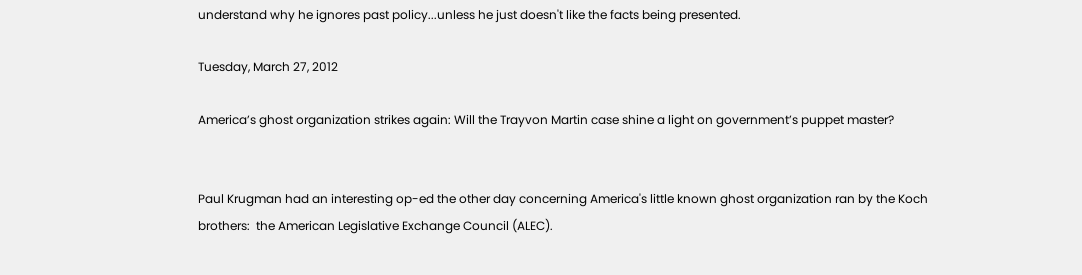understand why he ignores past policy...unless he just doesn't like the facts being presented.

Tuesday, March 27, 2012

America’s ghost organization strikes again: Will the Trayvon Martin case shine a light on government’s puppet master?


Paul Krugman had an interesting op-ed the other day concerning America's little known ghost organization ran by the Koch brothers:  the American Legislative Exchange Council (ALEC).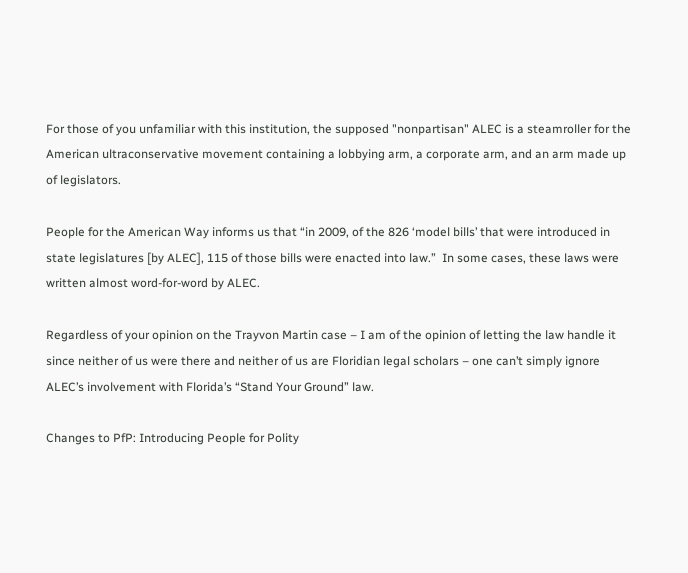For those of you unfamiliar with this institution, the supposed "nonpartisan" ALEC is a steamroller for the American ultraconservative movement containing a lobbying arm, a corporate arm, and an arm made up of legislators.

People for the American Way informs us that “in 2009, of the 826 ‘model bills’ that were introduced in state legislatures [by ALEC], 115 of those bills were enacted into law.”  In some cases, these laws were written almost word-for-word by ALEC.

Regardless of your opinion on the Trayvon Martin case – I am of the opinion of letting the law handle it since neither of us were there and neither of us are Floridian legal scholars – one can’t simply ignore ALEC’s involvement with Florida’s “Stand Your Ground” law.

Changes to PfP: Introducing People for Polity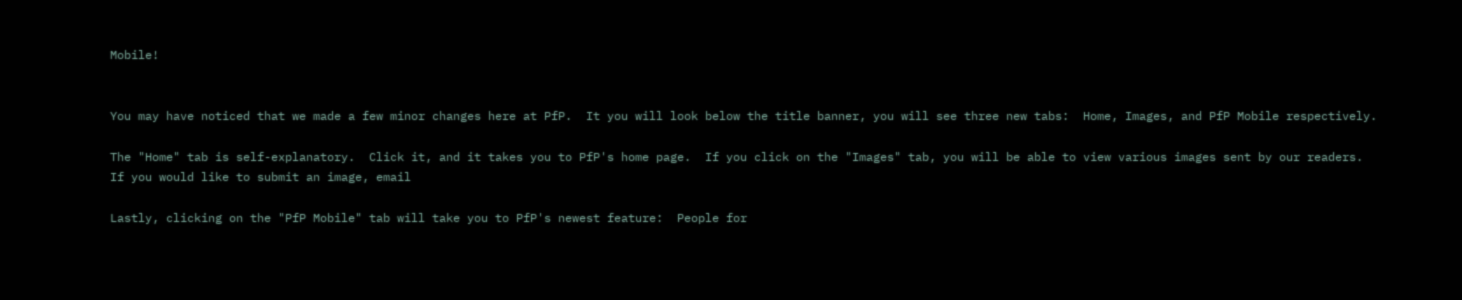Mobile!


You may have noticed that we made a few minor changes here at PfP.  It you will look below the title banner, you will see three new tabs:  Home, Images, and PfP Mobile respectively.

The "Home" tab is self-explanatory.  Click it, and it takes you to PfP's home page.  If you click on the "Images" tab, you will be able to view various images sent by our readers.  If you would like to submit an image, email

Lastly, clicking on the "PfP Mobile" tab will take you to PfP's newest feature:  People for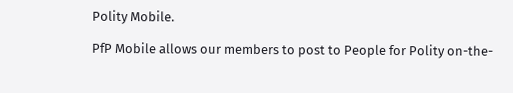Polity Mobile.

PfP Mobile allows our members to post to People for Polity on-the-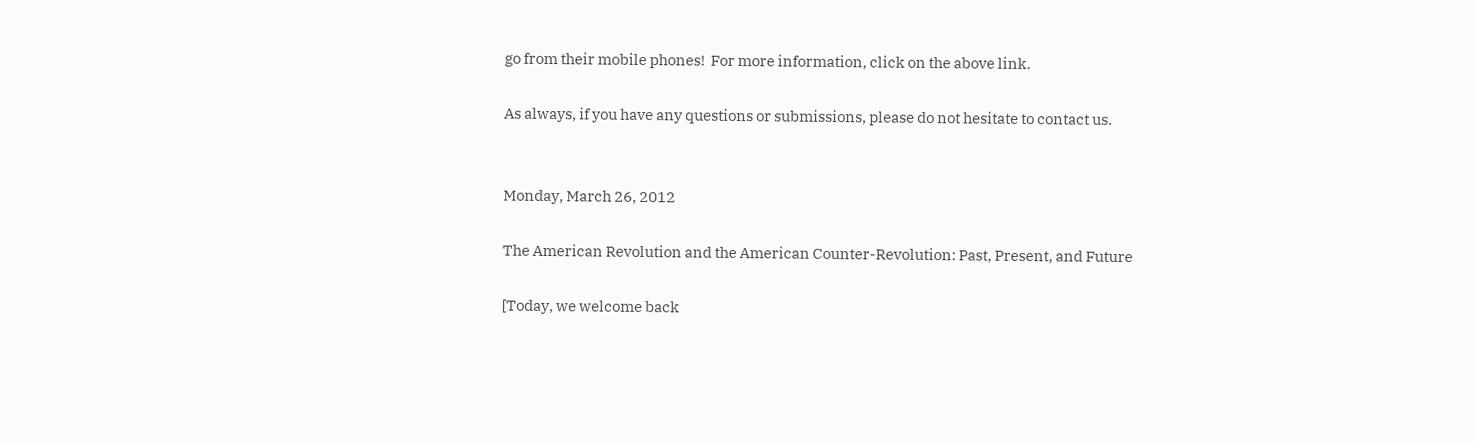go from their mobile phones!  For more information, click on the above link.

As always, if you have any questions or submissions, please do not hesitate to contact us.


Monday, March 26, 2012

The American Revolution and the American Counter-Revolution: Past, Present, and Future

[Today, we welcome back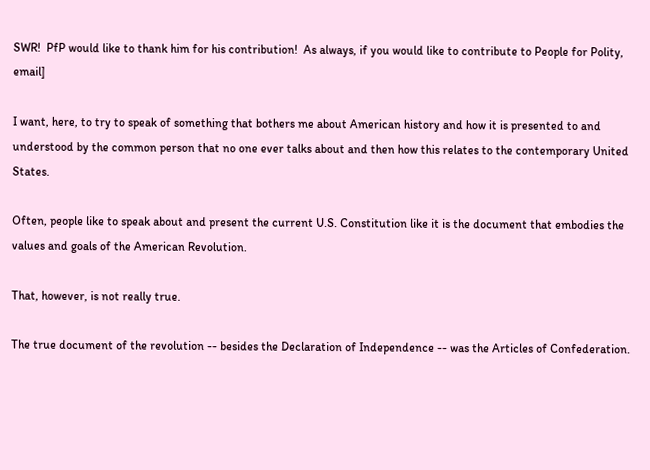SWR!  PfP would like to thank him for his contribution!  As always, if you would like to contribute to People for Polity, email]

I want, here, to try to speak of something that bothers me about American history and how it is presented to and understood by the common person that no one ever talks about and then how this relates to the contemporary United States.

Often, people like to speak about and present the current U.S. Constitution like it is the document that embodies the values and goals of the American Revolution.

That, however, is not really true.

The true document of the revolution -- besides the Declaration of Independence -- was the Articles of Confederation.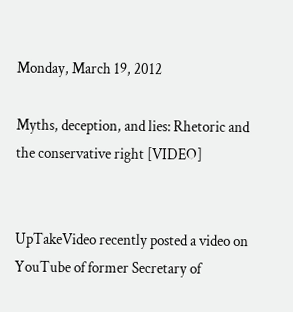Monday, March 19, 2012

Myths, deception, and lies: Rhetoric and the conservative right [VIDEO]


UpTakeVideo recently posted a video on YouTube of former Secretary of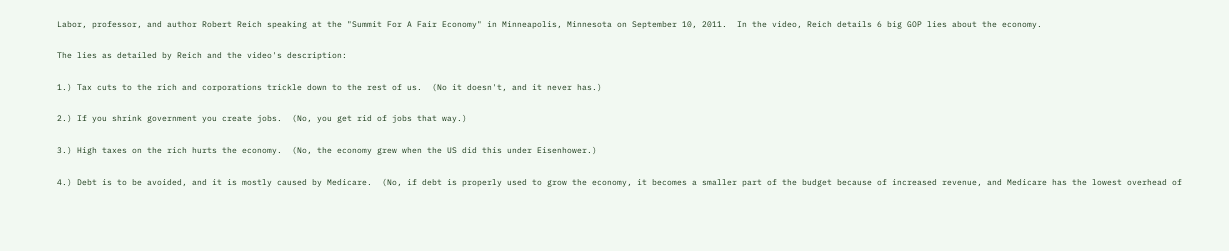Labor, professor, and author Robert Reich speaking at the "Summit For A Fair Economy" in Minneapolis, Minnesota on September 10, 2011.  In the video, Reich details 6 big GOP lies about the economy.

The lies as detailed by Reich and the video's description:

1.) Tax cuts to the rich and corporations trickle down to the rest of us.  (No it doesn't, and it never has.)

2.) If you shrink government you create jobs.  (No, you get rid of jobs that way.)

3.) High taxes on the rich hurts the economy.  (No, the economy grew when the US did this under Eisenhower.)

4.) Debt is to be avoided, and it is mostly caused by Medicare.  (No, if debt is properly used to grow the economy, it becomes a smaller part of the budget because of increased revenue, and Medicare has the lowest overhead of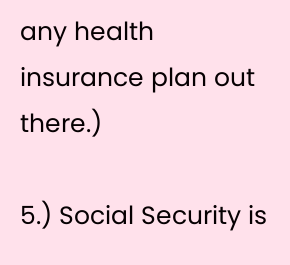any health insurance plan out there.)

5.) Social Security is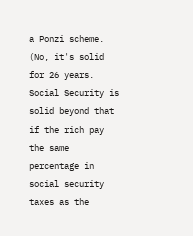a Ponzi scheme.  (No, it's solid for 26 years. Social Security is solid beyond that if the rich pay the same percentage in social security taxes as the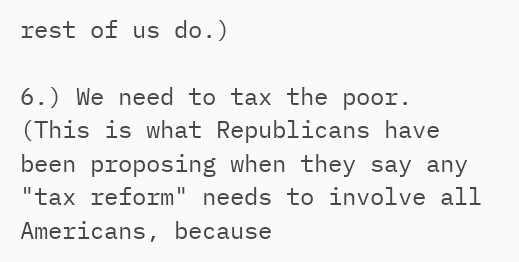rest of us do.)

6.) We need to tax the poor.  (This is what Republicans have been proposing when they say any "tax reform" needs to involve all Americans, because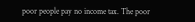poor people pay no income tax. The poor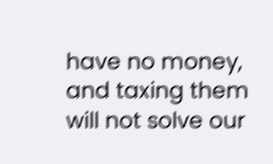have no money, and taxing them will not solve our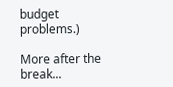budget problems.)

More after the break...